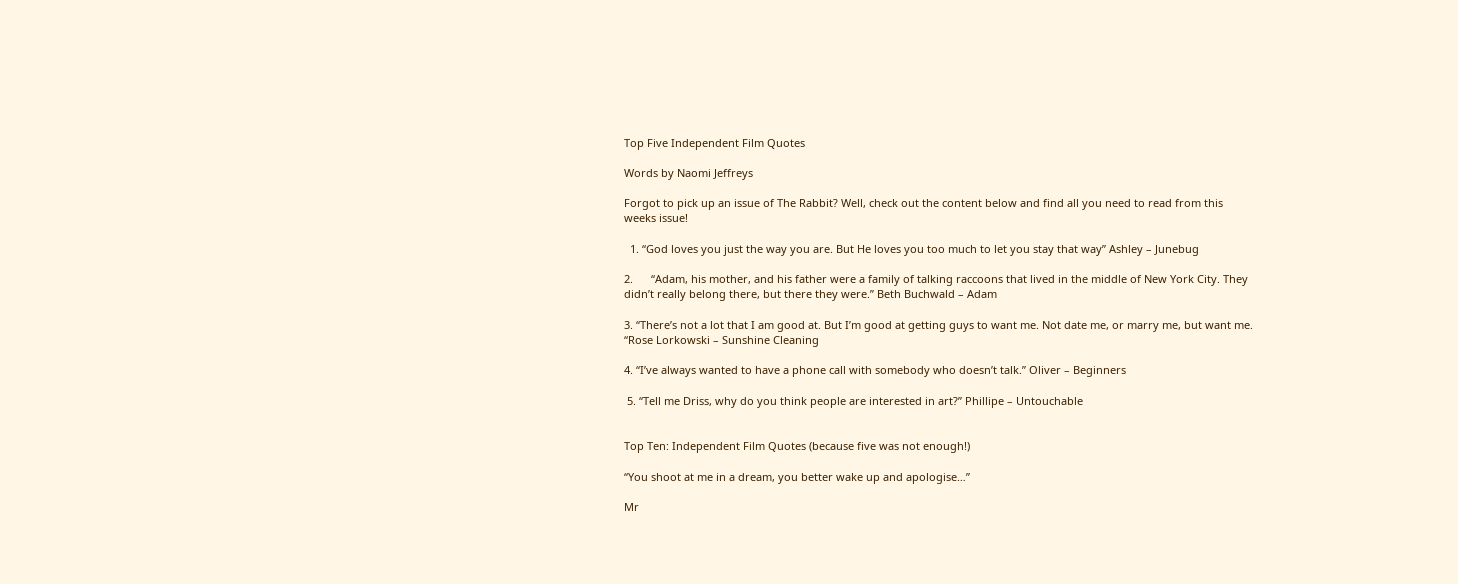Top Five Independent Film Quotes

Words by Naomi Jeffreys

Forgot to pick up an issue of The Rabbit? Well, check out the content below and find all you need to read from this weeks issue!

  1. “God loves you just the way you are. But He loves you too much to let you stay that way” Ashley – Junebug

2.      “Adam, his mother, and his father were a family of talking raccoons that lived in the middle of New York City. They didn’t really belong there, but there they were.” Beth Buchwald – Adam

3. “There’s not a lot that I am good at. But I’m good at getting guys to want me. Not date me, or marry me, but want me. “Rose Lorkowski – Sunshine Cleaning

4. “I’ve always wanted to have a phone call with somebody who doesn’t talk.” Oliver – Beginners

 5. “Tell me Driss, why do you think people are interested in art?” Phillipe – Untouchable


Top Ten: Independent Film Quotes (because five was not enough!)

“You shoot at me in a dream, you better wake up and apologise…”

Mr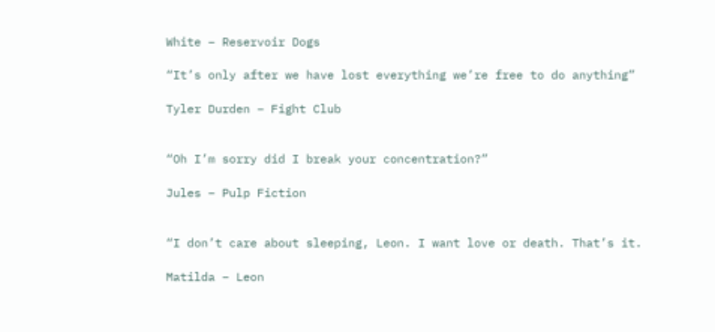White – Reservoir Dogs

“It’s only after we have lost everything we’re free to do anything”

Tyler Durden – Fight Club


“Oh I’m sorry did I break your concentration?”

Jules – Pulp Fiction


“I don’t care about sleeping, Leon. I want love or death. That’s it.

Matilda – Leon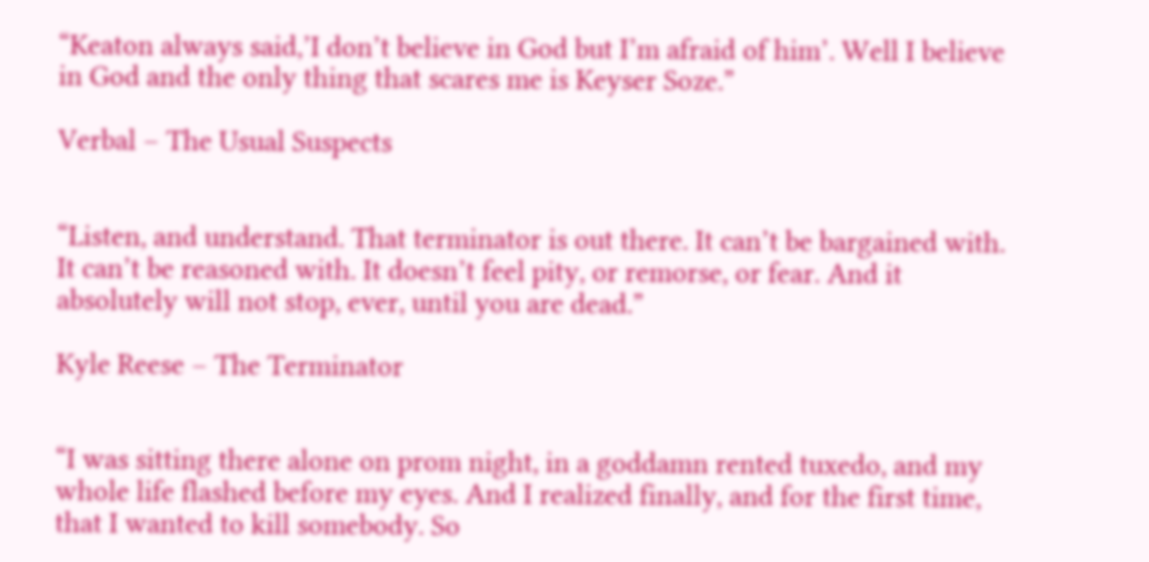“Keaton always said,’I don’t believe in God but I’m afraid of him’. Well I believe in God and the only thing that scares me is Keyser Soze.”

Verbal – The Usual Suspects


“Listen, and understand. That terminator is out there. It can’t be bargained with. It can’t be reasoned with. It doesn’t feel pity, or remorse, or fear. And it absolutely will not stop, ever, until you are dead.”

Kyle Reese – The Terminator


“I was sitting there alone on prom night, in a goddamn rented tuxedo, and my whole life flashed before my eyes. And I realized finally, and for the first time, that I wanted to kill somebody. So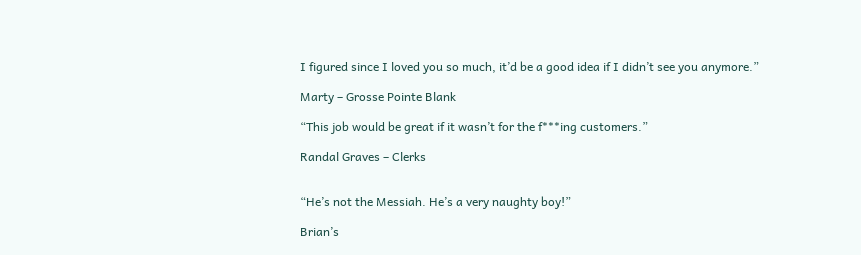I figured since I loved you so much, it’d be a good idea if I didn’t see you anymore.”

Marty – Grosse Pointe Blank

“This job would be great if it wasn’t for the f***ing customers.”

Randal Graves – Clerks


“He’s not the Messiah. He’s a very naughty boy!”

Brian’s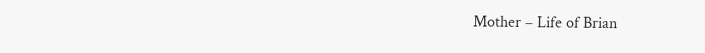Mother – Life of Brian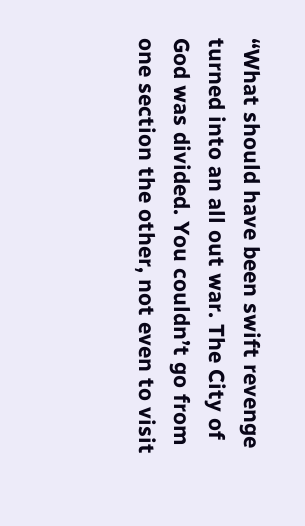“What should have been swift revenge turned into an all out war. The City of God was divided. You couldn’t go from one section the other, not even to visit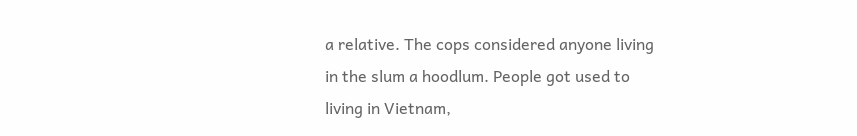a relative. The cops considered anyone living in the slum a hoodlum. People got used to living in Vietnam,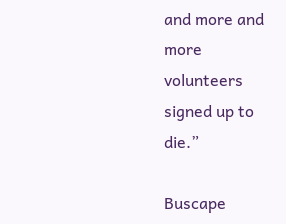and more and more volunteers signed up to die.”

Buscape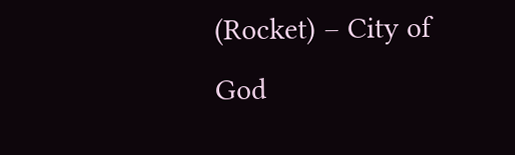(Rocket) – City of God